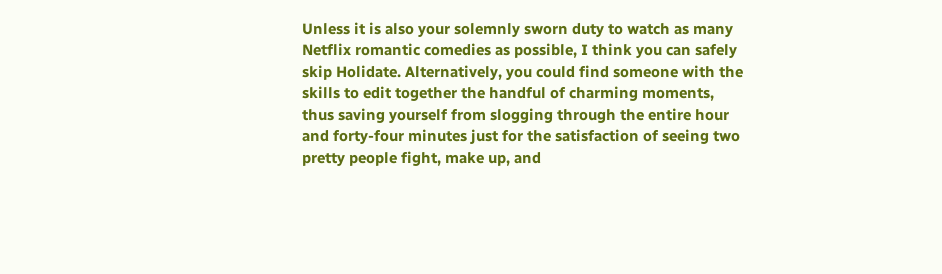Unless it is also your solemnly sworn duty to watch as many Netflix romantic comedies as possible, I think you can safely skip Holidate. Alternatively, you could find someone with the skills to edit together the handful of charming moments, thus saving yourself from slogging through the entire hour and forty-four minutes just for the satisfaction of seeing two pretty people fight, make up, and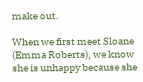make out.

When we first meet Sloane (Emma Roberts), we know she is unhappy because she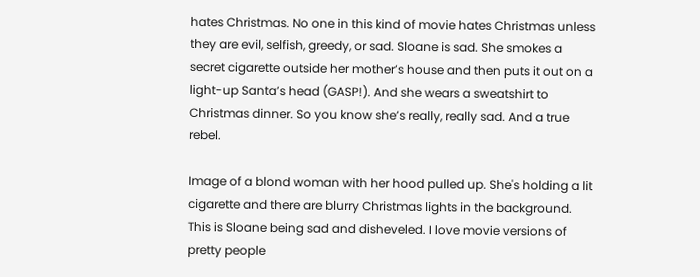hates Christmas. No one in this kind of movie hates Christmas unless they are evil, selfish, greedy, or sad. Sloane is sad. She smokes a secret cigarette outside her mother’s house and then puts it out on a light-up Santa’s head (GASP!). And she wears a sweatshirt to Christmas dinner. So you know she’s really, really sad. And a true rebel.

Image of a blond woman with her hood pulled up. She's holding a lit cigarette and there are blurry Christmas lights in the background.
This is Sloane being sad and disheveled. I love movie versions of pretty people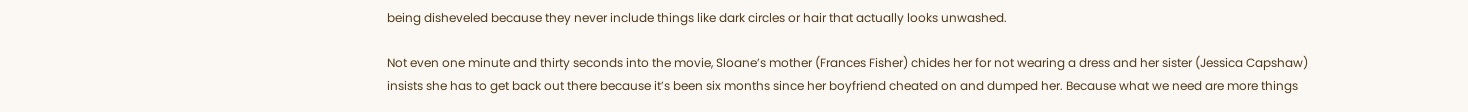being disheveled because they never include things like dark circles or hair that actually looks unwashed.

Not even one minute and thirty seconds into the movie, Sloane’s mother (Frances Fisher) chides her for not wearing a dress and her sister (Jessica Capshaw) insists she has to get back out there because it’s been six months since her boyfriend cheated on and dumped her. Because what we need are more things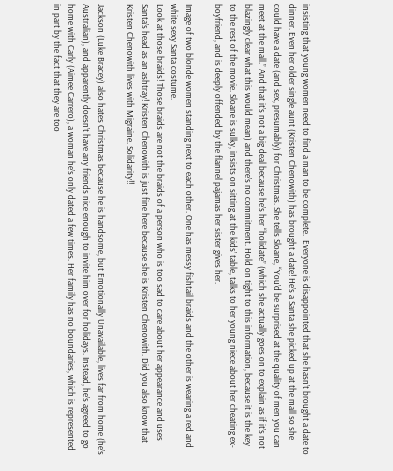insisting that young women need to find a man to be complete.  Everyone is disappointed that she hasn’t brought a date to dinner. Even her older single aunt (Kristen Chenowith) has brought a date! He’s a Santa she picked up at the mall so she could have a date (and sex, presumably) for Christmas. She tells Sloane, “You’d be surprised at the quality of men you can meet at the mall.” And that it’s not a big deal because he’s her “holidate” (which she actually goes on to explain as if it’s not blazingly clear what this would mean) and there’s no commitment. Hold on tight to this information, because it is the key to the rest of the movie. Sloane is sulky, insists on sitting at the kids’ table, talks to her young niece about her cheating ex-boyfriend, and is deeply offended by the flannel pajamas her sister gives her.

Image of two blonde women standing next to each other. One has messy fishtail braids and the other is wearing a red and white sexy Santa costume.
Look at those braids! Those braids are not the braids of a person who is too sad to care about her appearance and uses Santa’s head as an ashtray! Kristen Chenowith is just fine here because she is Kristen Chenowith. Did you also know that Kristen Chenowith lives with Migraine. Solidarity!!

Jackson (Luke Bracey) also hates Christmas because he is handsome, but Emotionally Unavailable, lives far from home (he’s Australian), and apparently doesn’t have any friends nice enough to invite him over for holidays. Instead, he’s agreed to go home with Carly (Aimee Carrero), a woman he’s only dated a few times. Her family has no boundaries, which is represented in part by the fact that they are too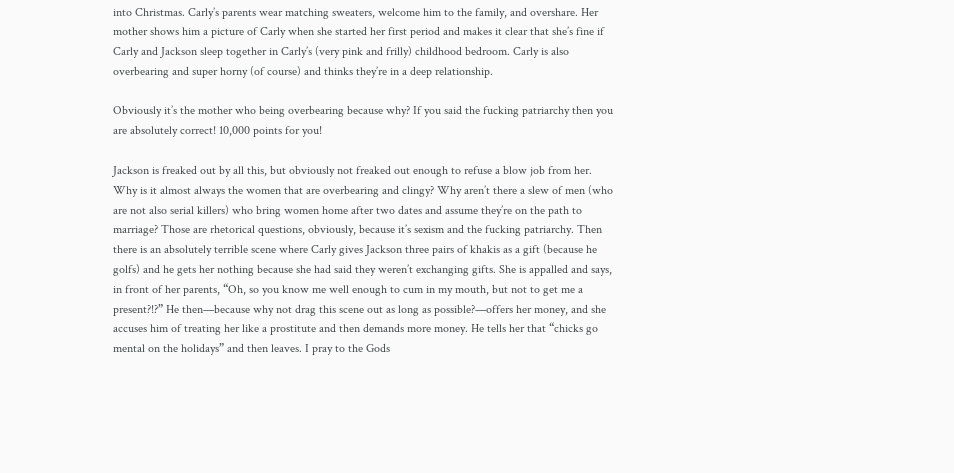into Christmas. Carly’s parents wear matching sweaters, welcome him to the family, and overshare. Her mother shows him a picture of Carly when she started her first period and makes it clear that she’s fine if Carly and Jackson sleep together in Carly’s (very pink and frilly) childhood bedroom. Carly is also overbearing and super horny (of course) and thinks they’re in a deep relationship.

Obviously it’s the mother who being overbearing because why? If you said the fucking patriarchy then you are absolutely correct! 10,000 points for you!

Jackson is freaked out by all this, but obviously not freaked out enough to refuse a blow job from her. Why is it almost always the women that are overbearing and clingy? Why aren’t there a slew of men (who are not also serial killers) who bring women home after two dates and assume they’re on the path to marriage? Those are rhetorical questions, obviously, because it’s sexism and the fucking patriarchy. Then there is an absolutely terrible scene where Carly gives Jackson three pairs of khakis as a gift (because he golfs) and he gets her nothing because she had said they weren’t exchanging gifts. She is appalled and says, in front of her parents, “Oh, so you know me well enough to cum in my mouth, but not to get me a present?!?” He then—because why not drag this scene out as long as possible?—offers her money, and she accuses him of treating her like a prostitute and then demands more money. He tells her that “chicks go mental on the holidays” and then leaves. I pray to the Gods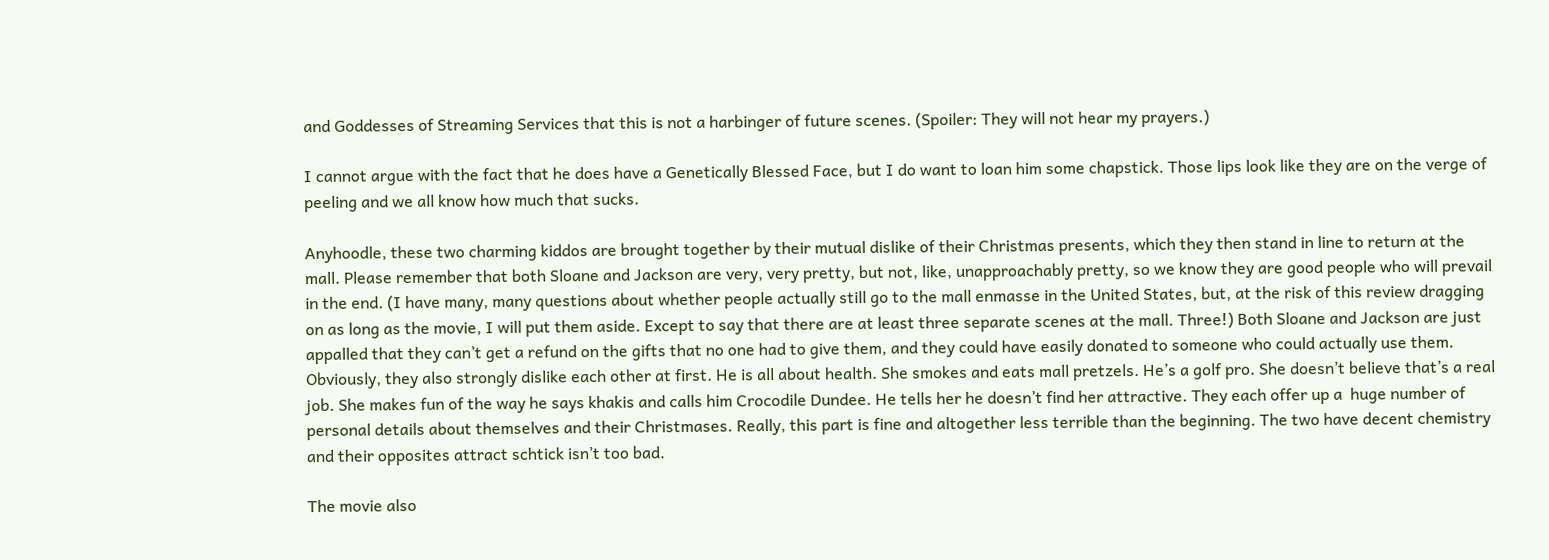and Goddesses of Streaming Services that this is not a harbinger of future scenes. (Spoiler: They will not hear my prayers.)

I cannot argue with the fact that he does have a Genetically Blessed Face, but I do want to loan him some chapstick. Those lips look like they are on the verge of peeling and we all know how much that sucks.

Anyhoodle, these two charming kiddos are brought together by their mutual dislike of their Christmas presents, which they then stand in line to return at the mall. Please remember that both Sloane and Jackson are very, very pretty, but not, like, unapproachably pretty, so we know they are good people who will prevail in the end. (I have many, many questions about whether people actually still go to the mall enmasse in the United States, but, at the risk of this review dragging on as long as the movie, I will put them aside. Except to say that there are at least three separate scenes at the mall. Three!) Both Sloane and Jackson are just appalled that they can’t get a refund on the gifts that no one had to give them, and they could have easily donated to someone who could actually use them. Obviously, they also strongly dislike each other at first. He is all about health. She smokes and eats mall pretzels. He’s a golf pro. She doesn’t believe that’s a real job. She makes fun of the way he says khakis and calls him Crocodile Dundee. He tells her he doesn’t find her attractive. They each offer up a  huge number of personal details about themselves and their Christmases. Really, this part is fine and altogether less terrible than the beginning. The two have decent chemistry and their opposites attract schtick isn’t too bad.

The movie also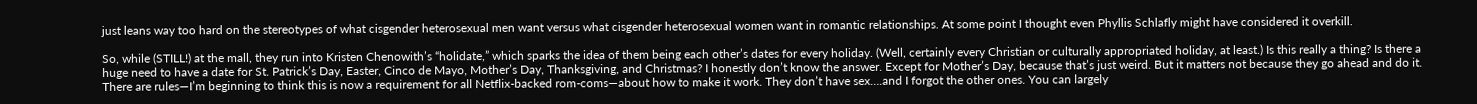just leans way too hard on the stereotypes of what cisgender heterosexual men want versus what cisgender heterosexual women want in romantic relationships. At some point I thought even Phyllis Schlafly might have considered it overkill.

So, while (STILL!) at the mall, they run into Kristen Chenowith’s “holidate,” which sparks the idea of them being each other’s dates for every holiday. (Well, certainly every Christian or culturally appropriated holiday, at least.) Is this really a thing? Is there a huge need to have a date for St. Patrick’s Day, Easter, Cinco de Mayo, Mother’s Day, Thanksgiving, and Christmas? I honestly don’t know the answer. Except for Mother’s Day, because that’s just weird. But it matters not because they go ahead and do it. There are rules—I’m beginning to think this is now a requirement for all Netflix-backed rom-coms—about how to make it work. They don’t have sex….and I forgot the other ones. You can largely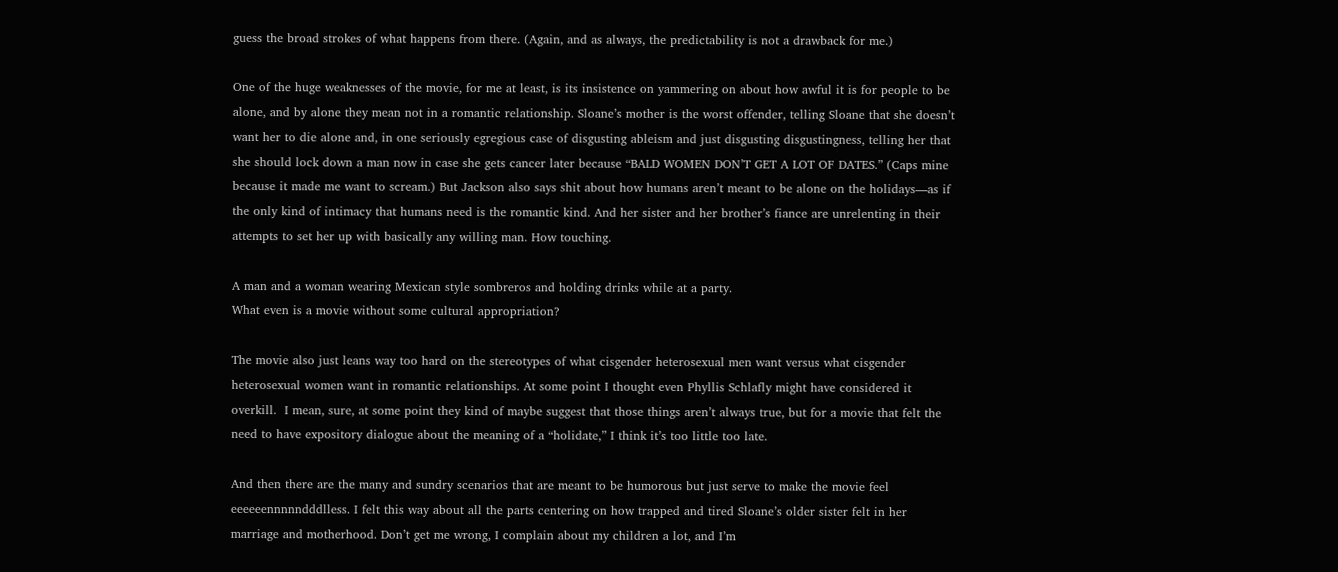guess the broad strokes of what happens from there. (Again, and as always, the predictability is not a drawback for me.)

One of the huge weaknesses of the movie, for me at least, is its insistence on yammering on about how awful it is for people to be alone, and by alone they mean not in a romantic relationship. Sloane’s mother is the worst offender, telling Sloane that she doesn’t want her to die alone and, in one seriously egregious case of disgusting ableism and just disgusting disgustingness, telling her that she should lock down a man now in case she gets cancer later because “BALD WOMEN DON’T GET A LOT OF DATES.” (Caps mine because it made me want to scream.) But Jackson also says shit about how humans aren’t meant to be alone on the holidays—as if the only kind of intimacy that humans need is the romantic kind. And her sister and her brother’s fiance are unrelenting in their attempts to set her up with basically any willing man. How touching.

A man and a woman wearing Mexican style sombreros and holding drinks while at a party.
What even is a movie without some cultural appropriation?

The movie also just leans way too hard on the stereotypes of what cisgender heterosexual men want versus what cisgender heterosexual women want in romantic relationships. At some point I thought even Phyllis Schlafly might have considered it overkill.  I mean, sure, at some point they kind of maybe suggest that those things aren’t always true, but for a movie that felt the need to have expository dialogue about the meaning of a “holidate,” I think it’s too little too late.

And then there are the many and sundry scenarios that are meant to be humorous but just serve to make the movie feel eeeeeennnnndddlless. I felt this way about all the parts centering on how trapped and tired Sloane’s older sister felt in her marriage and motherhood. Don’t get me wrong, I complain about my children a lot, and I’m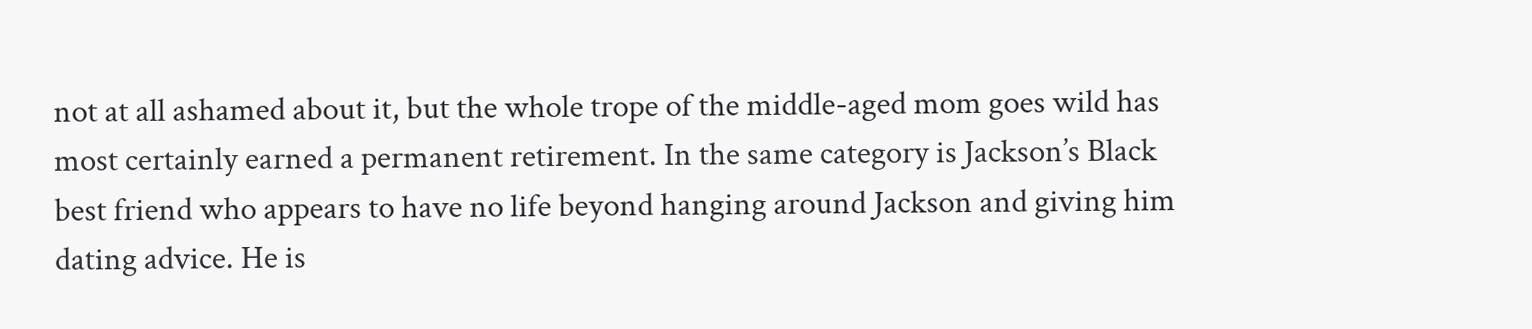not at all ashamed about it, but the whole trope of the middle-aged mom goes wild has most certainly earned a permanent retirement. In the same category is Jackson’s Black best friend who appears to have no life beyond hanging around Jackson and giving him dating advice. He is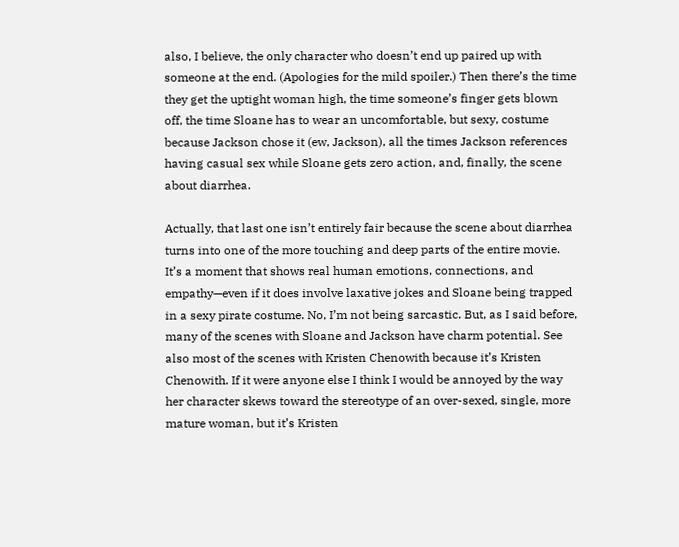also, I believe, the only character who doesn’t end up paired up with someone at the end. (Apologies for the mild spoiler.) Then there’s the time they get the uptight woman high, the time someone’s finger gets blown off, the time Sloane has to wear an uncomfortable, but sexy, costume because Jackson chose it (ew, Jackson), all the times Jackson references having casual sex while Sloane gets zero action, and, finally, the scene about diarrhea.

Actually, that last one isn’t entirely fair because the scene about diarrhea turns into one of the more touching and deep parts of the entire movie.  It’s a moment that shows real human emotions, connections, and empathy—even if it does involve laxative jokes and Sloane being trapped in a sexy pirate costume. No, I’m not being sarcastic. But, as I said before, many of the scenes with Sloane and Jackson have charm potential. See also most of the scenes with Kristen Chenowith because it’s Kristen Chenowith. If it were anyone else I think I would be annoyed by the way her character skews toward the stereotype of an over-sexed, single, more mature woman, but it’s Kristen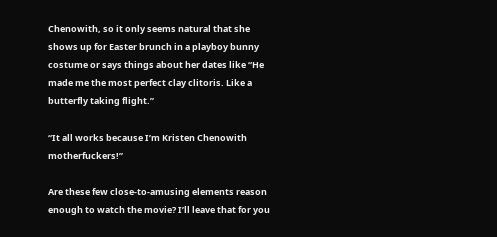Chenowith, so it only seems natural that she shows up for Easter brunch in a playboy bunny costume or says things about her dates like “He made me the most perfect clay clitoris. Like a butterfly taking flight.”

“It all works because I’m Kristen Chenowith motherfuckers!”

Are these few close-to-amusing elements reason enough to watch the movie? I’ll leave that for you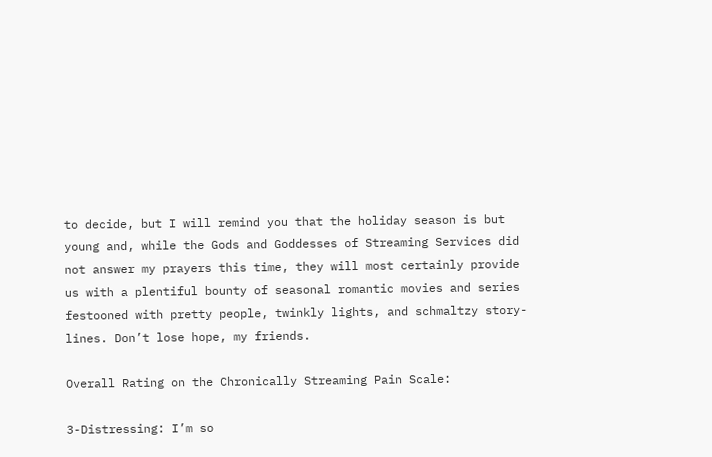to decide, but I will remind you that the holiday season is but young and, while the Gods and Goddesses of Streaming Services did not answer my prayers this time, they will most certainly provide us with a plentiful bounty of seasonal romantic movies and series festooned with pretty people, twinkly lights, and schmaltzy story-lines. Don’t lose hope, my friends.

Overall Rating on the Chronically Streaming Pain Scale:

3-Distressing: I’m so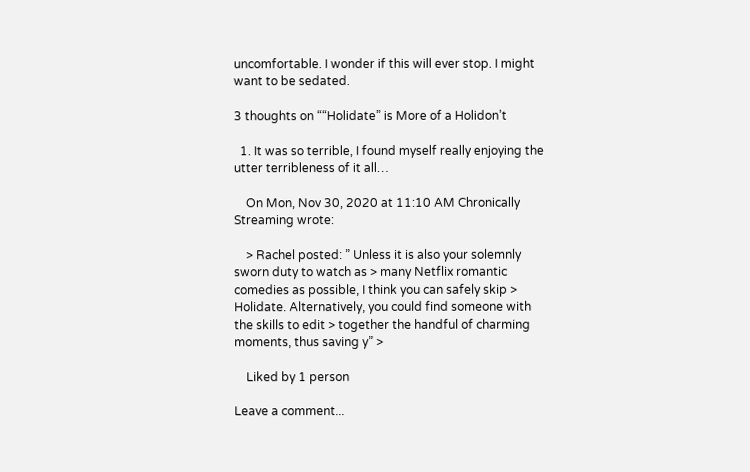uncomfortable. I wonder if this will ever stop. I might want to be sedated.

3 thoughts on ““Holidate” is More of a Holidon’t

  1. It was so terrible, I found myself really enjoying the utter terribleness of it all…

    On Mon, Nov 30, 2020 at 11:10 AM Chronically Streaming wrote:

    > Rachel posted: ” Unless it is also your solemnly sworn duty to watch as > many Netflix romantic comedies as possible, I think you can safely skip > Holidate. Alternatively, you could find someone with the skills to edit > together the handful of charming moments, thus saving y” >

    Liked by 1 person

Leave a comment...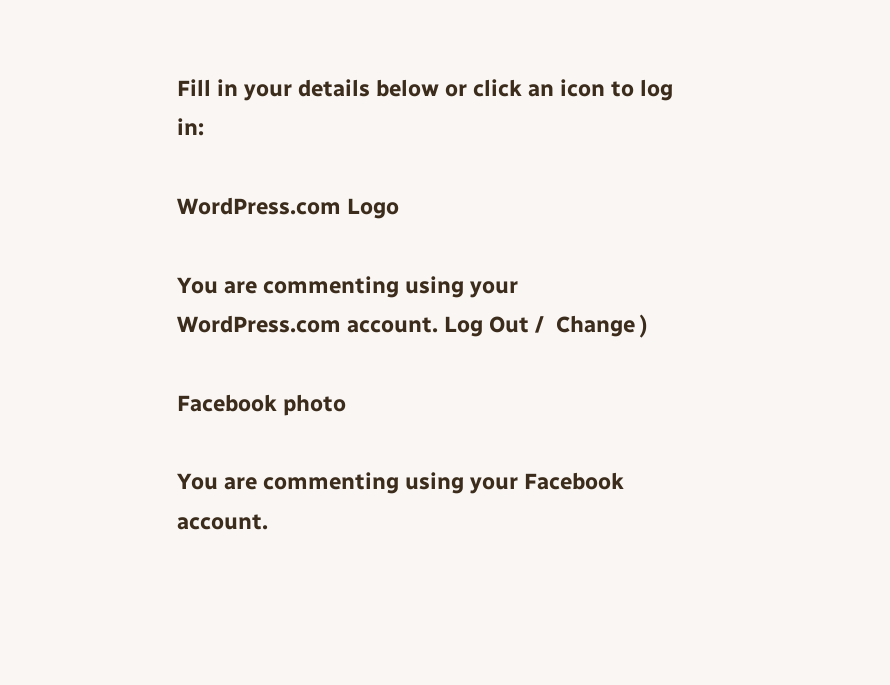Fill in your details below or click an icon to log in:

WordPress.com Logo

You are commenting using your WordPress.com account. Log Out /  Change )

Facebook photo

You are commenting using your Facebook account.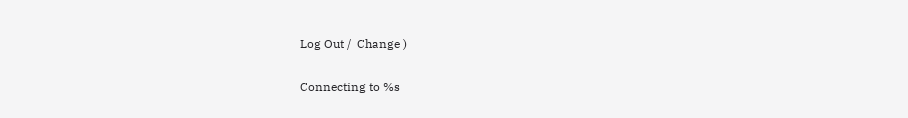Log Out /  Change )

Connecting to %s